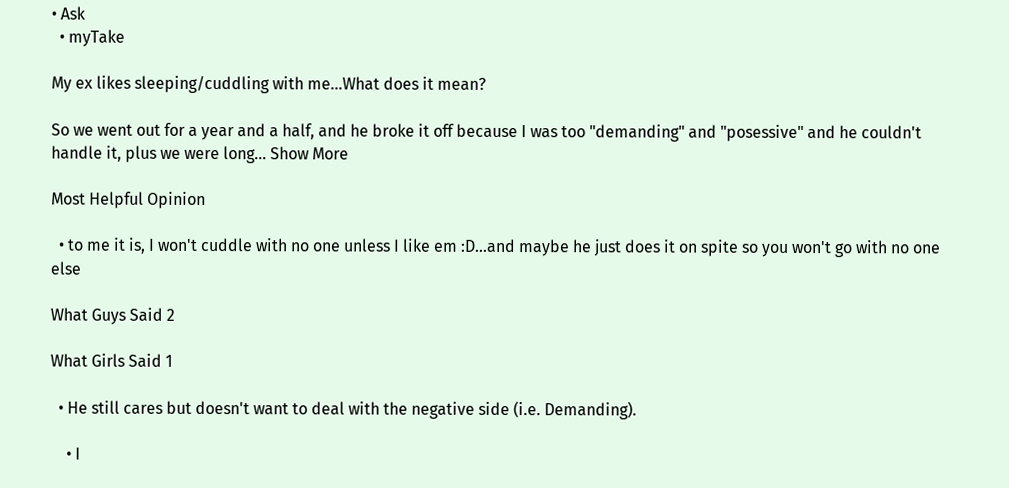• Ask
  • myTake

My ex likes sleeping/cuddling with me...What does it mean?

So we went out for a year and a half, and he broke it off because I was too "demanding" and "posessive" and he couldn't handle it, plus we were long... Show More

Most Helpful Opinion

  • to me it is, I won't cuddle with no one unless I like em :D...and maybe he just does it on spite so you won't go with no one else

What Guys Said 2

What Girls Said 1

  • He still cares but doesn't want to deal with the negative side (i.e. Demanding).

    • I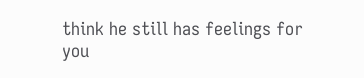think he still has feelings for you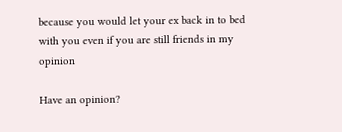because you would let your ex back in to bed with you even if you are still friends in my opinion

Have an opinion?